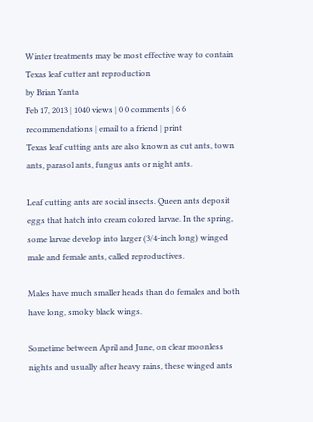Winter treatments may be most effective way to contain Texas leaf cutter ant reproduction
by Brian Yanta
Feb 17, 2013 | 1040 views | 0 0 comments | 6 6 recommendations | email to a friend | print
Texas leaf cutting ants are also known as cut ants, town ants, parasol ants, fungus ants or night ants.

Leaf cutting ants are social insects. Queen ants deposit eggs that hatch into cream colored larvae. In the spring, some larvae develop into larger (3/4-inch long) winged male and female ants, called reproductives.

Males have much smaller heads than do females and both have long, smoky black wings.

Sometime between April and June, on clear moonless nights and usually after heavy rains, these winged ants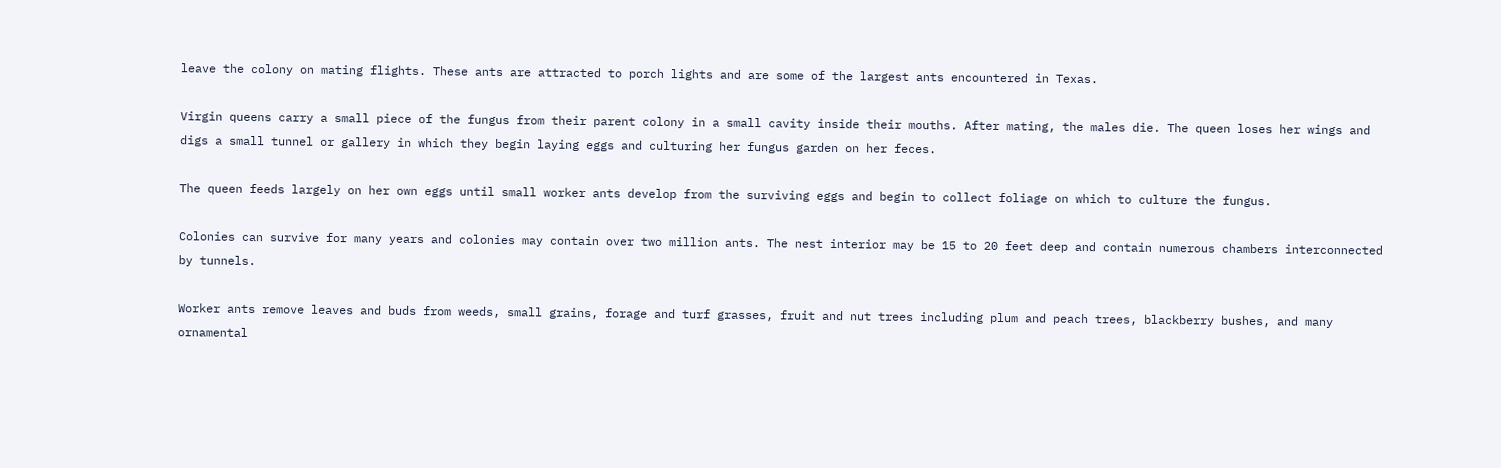leave the colony on mating flights. These ants are attracted to porch lights and are some of the largest ants encountered in Texas.

Virgin queens carry a small piece of the fungus from their parent colony in a small cavity inside their mouths. After mating, the males die. The queen loses her wings and digs a small tunnel or gallery in which they begin laying eggs and culturing her fungus garden on her feces.

The queen feeds largely on her own eggs until small worker ants develop from the surviving eggs and begin to collect foliage on which to culture the fungus.

Colonies can survive for many years and colonies may contain over two million ants. The nest interior may be 15 to 20 feet deep and contain numerous chambers interconnected by tunnels.

Worker ants remove leaves and buds from weeds, small grains, forage and turf grasses, fruit and nut trees including plum and peach trees, blackberry bushes, and many ornamental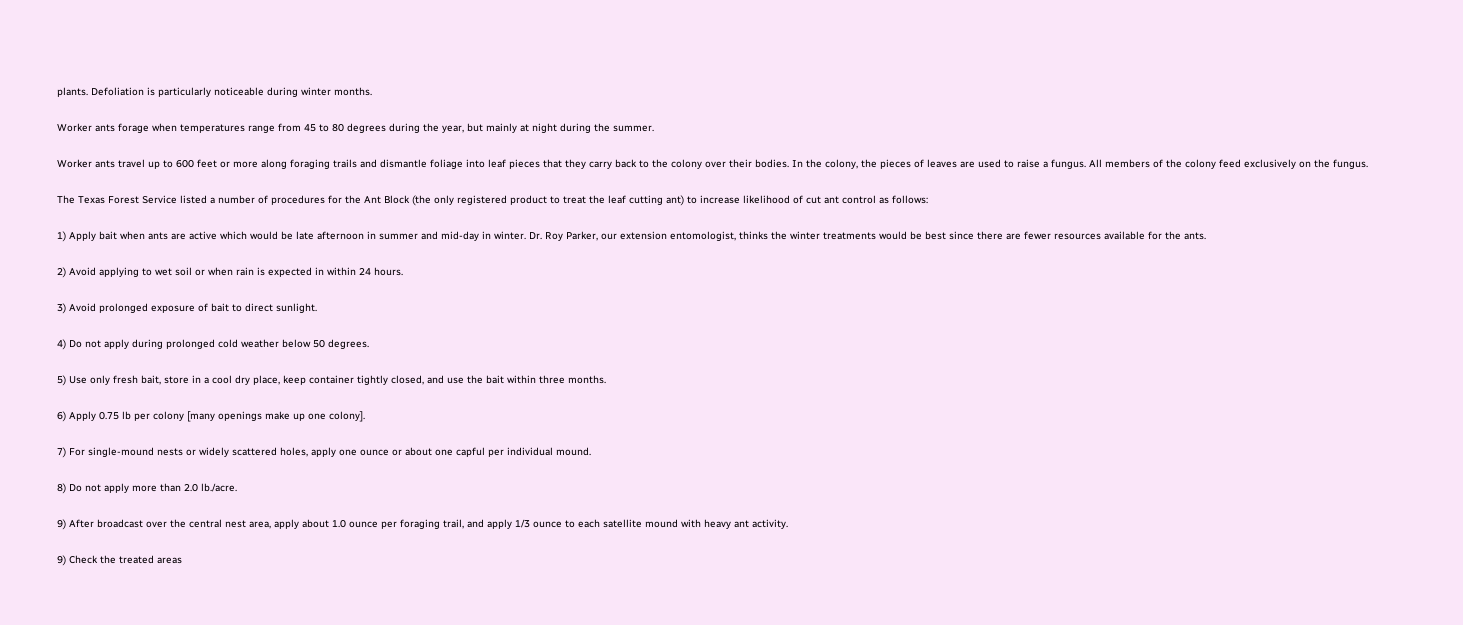plants. Defoliation is particularly noticeable during winter months.

Worker ants forage when temperatures range from 45 to 80 degrees during the year, but mainly at night during the summer.

Worker ants travel up to 600 feet or more along foraging trails and dismantle foliage into leaf pieces that they carry back to the colony over their bodies. In the colony, the pieces of leaves are used to raise a fungus. All members of the colony feed exclusively on the fungus.

The Texas Forest Service listed a number of procedures for the Ant Block (the only registered product to treat the leaf cutting ant) to increase likelihood of cut ant control as follows:

1) Apply bait when ants are active which would be late afternoon in summer and mid-day in winter. Dr. Roy Parker, our extension entomologist, thinks the winter treatments would be best since there are fewer resources available for the ants.

2) Avoid applying to wet soil or when rain is expected in within 24 hours.

3) Avoid prolonged exposure of bait to direct sunlight.

4) Do not apply during prolonged cold weather below 50 degrees.

5) Use only fresh bait, store in a cool dry place, keep container tightly closed, and use the bait within three months.

6) Apply 0.75 lb per colony [many openings make up one colony].

7) For single-mound nests or widely scattered holes, apply one ounce or about one capful per individual mound.

8) Do not apply more than 2.0 lb./acre.

9) After broadcast over the central nest area, apply about 1.0 ounce per foraging trail, and apply 1/3 ounce to each satellite mound with heavy ant activity.

9) Check the treated areas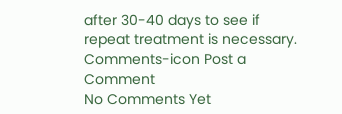after 30-40 days to see if repeat treatment is necessary.
Comments-icon Post a Comment
No Comments Yet